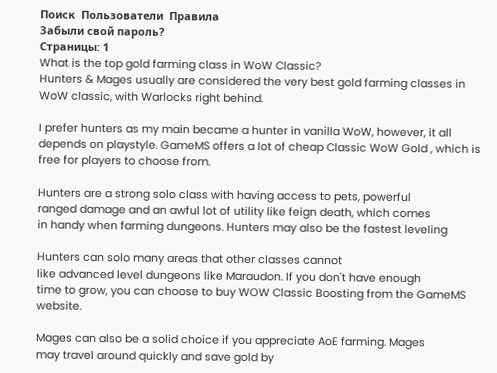Поиск  Пользователи  Правила
Забыли свой пароль?
Страницы: 1
What is the top gold farming class in WoW Classic?
Hunters & Mages usually are considered the very best gold farming classes in WoW classic, with Warlocks right behind.

I prefer hunters as my main became a hunter in vanilla WoW, however, it all depends on playstyle. GameMS offers a lot of cheap Classic WoW Gold , which is free for players to choose from.

Hunters are a strong solo class with having access to pets, powerful
ranged damage and an awful lot of utility like feign death, which comes
in handy when farming dungeons. Hunters may also be the fastest leveling

Hunters can solo many areas that other classes cannot
like advanced level dungeons like Maraudon. If you don't have enough
time to grow, you can choose to buy WOW Classic Boosting from the GameMS website.

Mages can also be a solid choice if you appreciate AoE farming. Mages
may travel around quickly and save gold by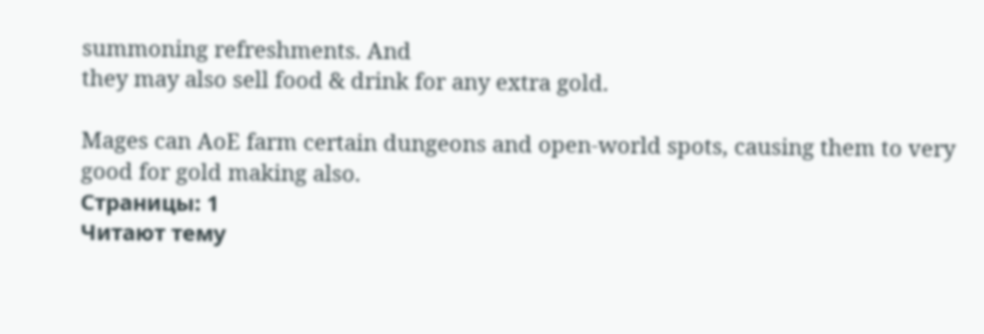summoning refreshments. And
they may also sell food & drink for any extra gold.

Mages can AoE farm certain dungeons and open-world spots, causing them to very good for gold making also.
Страницы: 1
Читают тему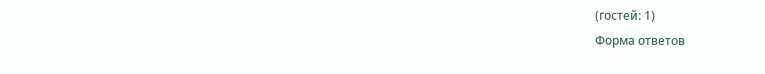(гостей: 1)
Форма ответов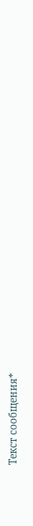Текст сообщения*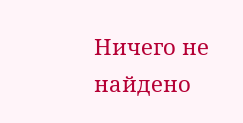Ничего не найдено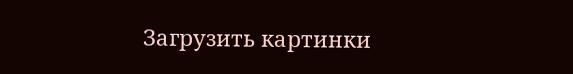Загрузить картинки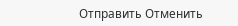Отправить Отменить